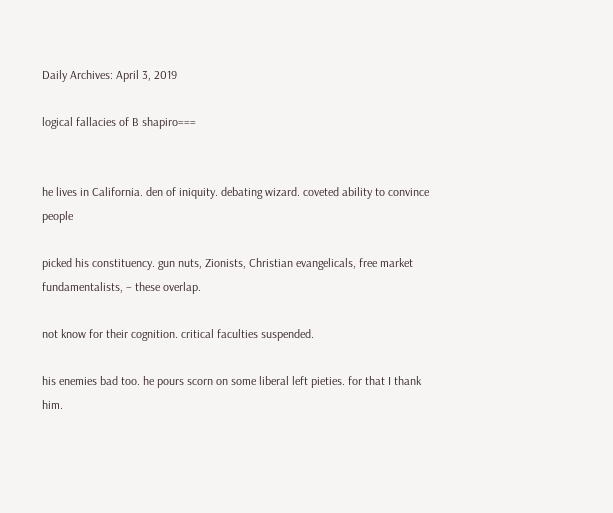Daily Archives: April 3, 2019

logical fallacies of B shapiro===


he lives in California. den of iniquity. debating wizard. coveted ability to convince people

picked his constituency. gun nuts, Zionists, Christian evangelicals, free market fundamentalists, – these overlap.

not know for their cognition. critical faculties suspended.

his enemies bad too. he pours scorn on some liberal left pieties. for that I thank him.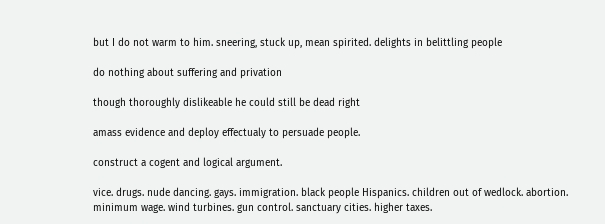but I do not warm to him. sneering, stuck up, mean spirited. delights in belittling people

do nothing about suffering and privation

though thoroughly dislikeable he could still be dead right

amass evidence and deploy effectualy to persuade people.

construct a cogent and logical argument.

vice. drugs. nude dancing. gays. immigration. black people Hispanics. children out of wedlock. abortion.  minimum wage. wind turbines. gun control. sanctuary cities. higher taxes.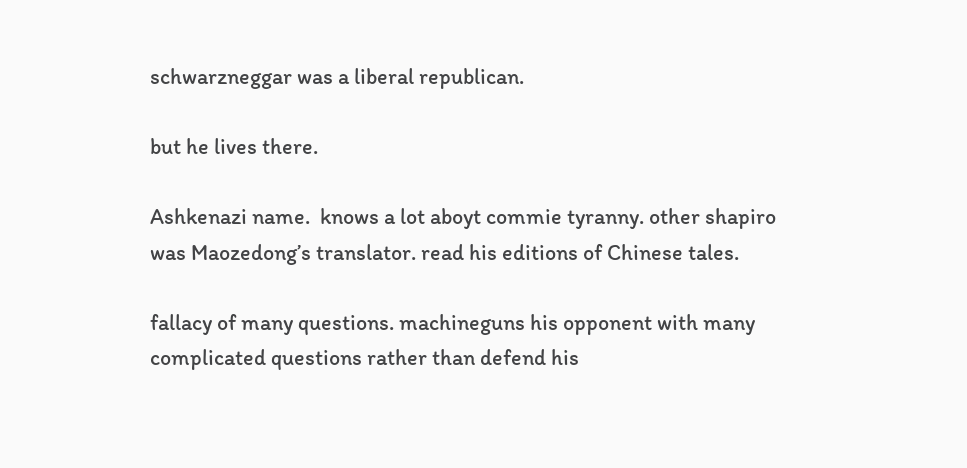schwarzneggar was a liberal republican.

but he lives there.

Ashkenazi name.  knows a lot aboyt commie tyranny. other shapiro was Maozedong’s translator. read his editions of Chinese tales.

fallacy of many questions. machineguns his opponent with many complicated questions rather than defend his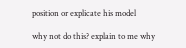position or explicate his model

why not do this? explain to me why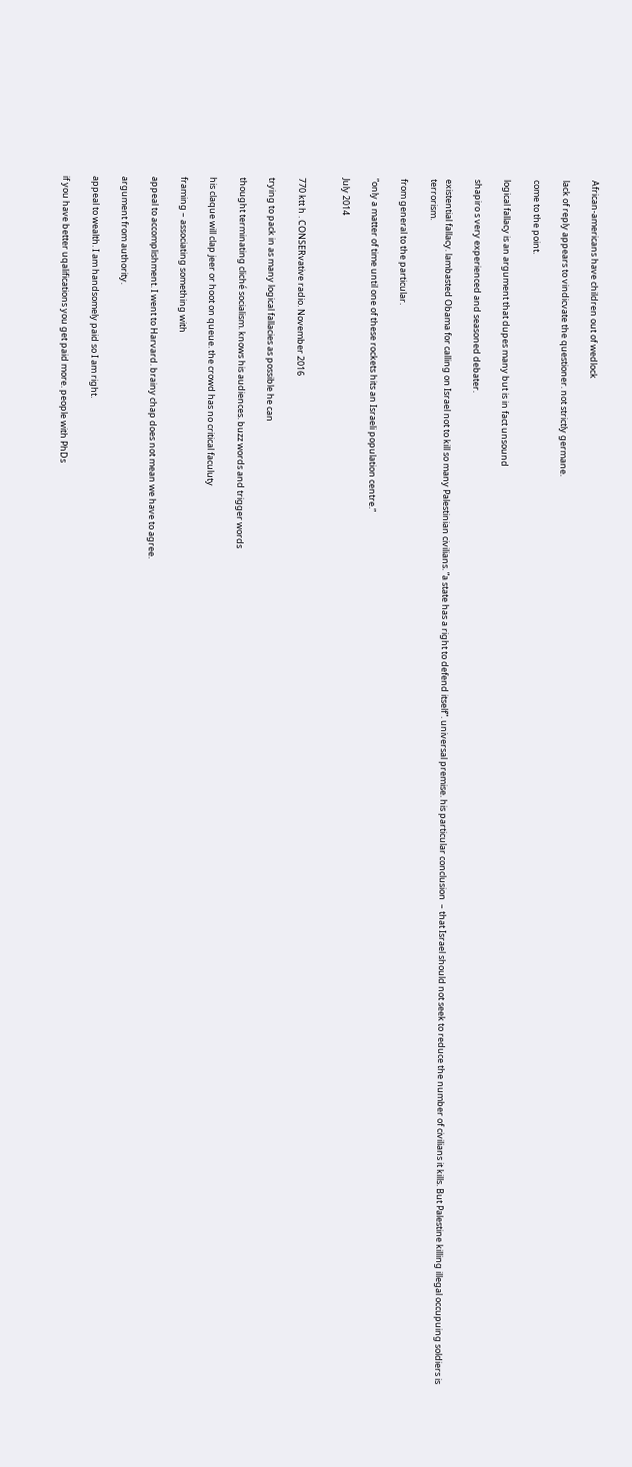African-americans have children out of wedlock

lack of reply appears to vindicvate the questioner. not strictly germane.

come to the point.

logical fallacy is an argument that dupes many but is in fact unsound

shapiro s very experienced and seasoned debater.

existential fallacy. lambasted Obama for calling on Israel not to kill so many Palestinian civilians. ”a state has a right to defend itself”. universal premise. his particular conclusion  – that Israel should not seek to reduce the number of civilians it kills. But Palestine killing illegal occupuing soldiers is terrorism.

from general to the particular.

”only a matter of time until one of these rockets hits an Israeli population centre.”

July 2014


770 ktt h . CONSERvative radio. November 2016

trying to pack in as many logical fallacies as possible he can

thought terminating cliché socialism. knows his audiences. buzz words and trigger words

his claque will clap jeer or hoot on queue. the crowd has no critical faculuty

framing – associating something with

appeal to accomplishment. I went to Harvard. brainy chap does not mean we have to agree.

argument from authority.

appeal to wealth. I am handsomely paid so I am right.

if you have better uqalifications you get paid more. people with PhDs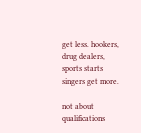get less. hookers, drug dealers, sports starts singers get more.

not about qualifications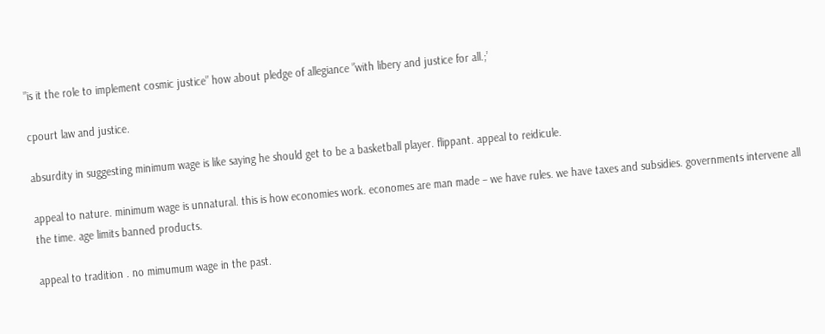”is it the role to implement cosmic justice” how about pledge of allegiance ”with libery and justice for all.;’

cpourt law and justice.

absurdity in suggesting minimum wage is like saying he should get to be a basketball player. flippant. appeal to reidicule.

appeal to nature. minimum wage is unnatural. this is how economies work. economes are man made – we have rules. we have taxes and subsidies. governments intervene all the time. age limits banned products.

appeal to tradition . no mimumum wage in the past.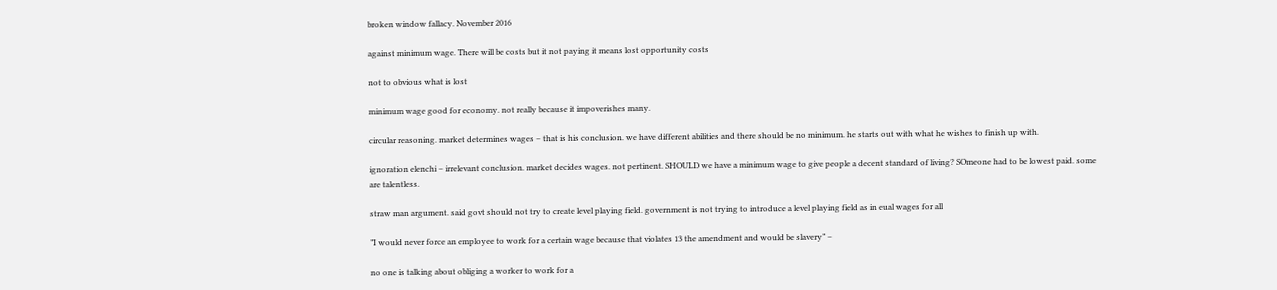broken window fallacy. November 2016

against minimum wage. There will be costs but it not paying it means lost opportunity costs

not to obvious what is lost

minimum wage good for economy. not really because it impoverishes many.

circular reasoning. market determines wages – that is his conclusion. we have different abilities and there should be no minimum. he starts out with what he wishes to finish up with.

ignoration elenchi – irrelevant conclusion. market decides wages. not pertinent. SHOULD we have a minimum wage to give people a decent standard of living? SOmeone had to be lowest paid. some are talentless.

straw man argument. said govt should not try to create level playing field. government is not trying to introduce a level playing field as in eual wages for all

”I would never force an employee to work for a certain wage because that violates 13 the amendment and would be slavery” –

no one is talking about obliging a worker to work for a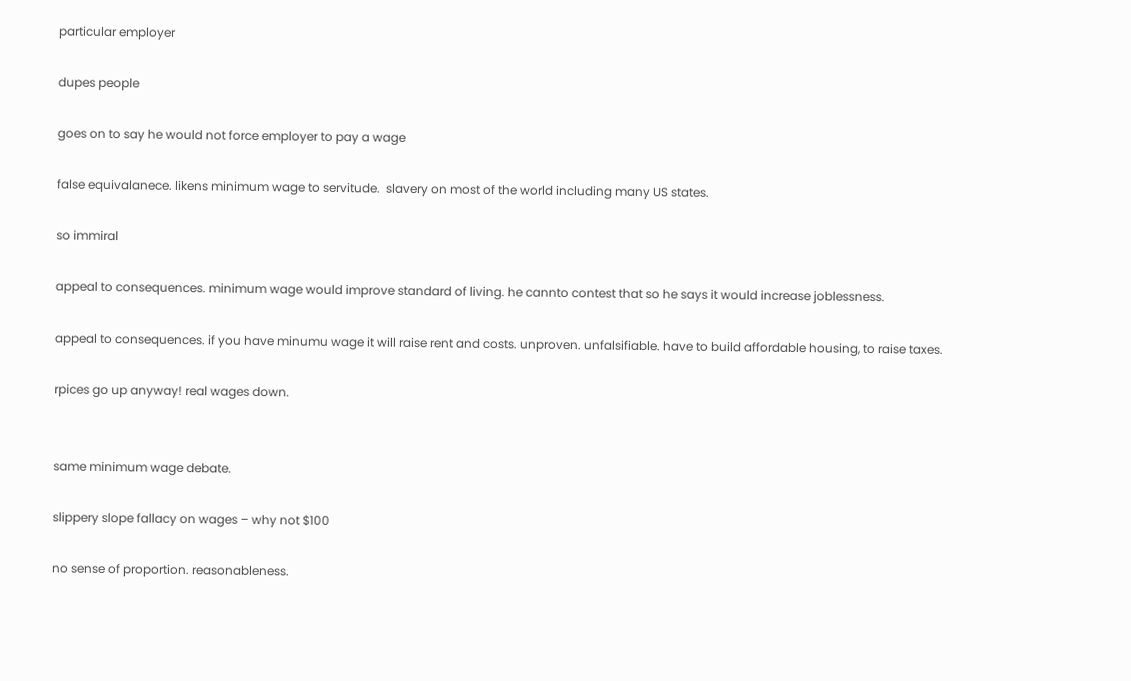particular employer

dupes people

goes on to say he would not force employer to pay a wage

false equivalanece. likens minimum wage to servitude.  slavery on most of the world including many US states.

so immiral

appeal to consequences. minimum wage would improve standard of living. he cannto contest that so he says it would increase joblessness.

appeal to consequences. if you have minumu wage it will raise rent and costs. unproven. unfalsifiable. have to build affordable housing, to raise taxes.

rpices go up anyway! real wages down.


same minimum wage debate.

slippery slope fallacy on wages – why not $100

no sense of proportion. reasonableness.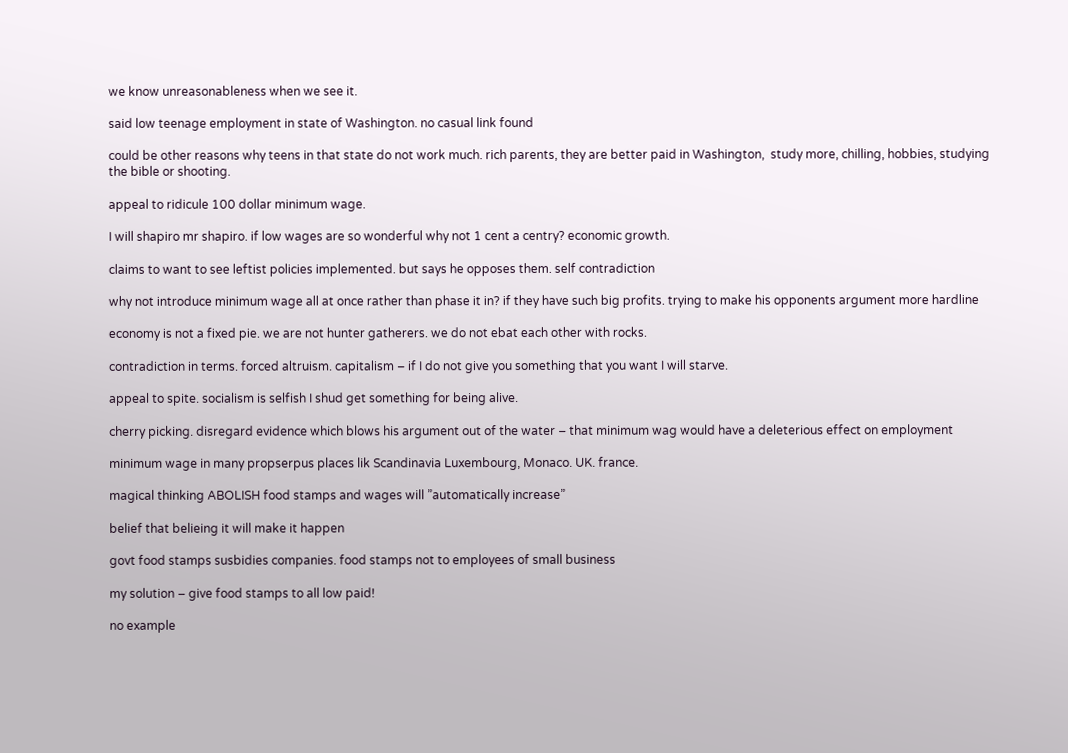we know unreasonableness when we see it.

said low teenage employment in state of Washington. no casual link found

could be other reasons why teens in that state do not work much. rich parents, they are better paid in Washington,  study more, chilling, hobbies, studying the bible or shooting.

appeal to ridicule 100 dollar minimum wage.

I will shapiro mr shapiro. if low wages are so wonderful why not 1 cent a centry? economic growth.

claims to want to see leftist policies implemented. but says he opposes them. self contradiction

why not introduce minimum wage all at once rather than phase it in? if they have such big profits. trying to make his opponents argument more hardline

economy is not a fixed pie. we are not hunter gatherers. we do not ebat each other with rocks.

contradiction in terms. forced altruism. capitalism – if I do not give you something that you want I will starve.

appeal to spite. socialism is selfish I shud get something for being alive.

cherry picking. disregard evidence which blows his argument out of the water – that minimum wag would have a deleterious effect on employment

minimum wage in many propserpus places lik Scandinavia Luxembourg, Monaco. UK. france.

magical thinking ABOLISH food stamps and wages will ”automatically increase”

belief that belieing it will make it happen

govt food stamps susbidies companies. food stamps not to employees of small business

my solution – give food stamps to all low paid!

no example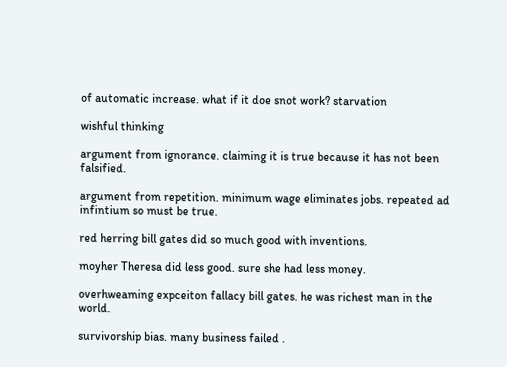of automatic increase. what if it doe snot work? starvation

wishful thinking

argument from ignorance. claiming it is true because it has not been falsified.

argument from repetition. minimum wage eliminates jobs. repeated ad infintium so must be true.

red herring bill gates did so much good with inventions.

moyher Theresa did less good. sure she had less money.

overhweaming expceiton fallacy bill gates. he was richest man in the world.

survivorship bias. many business failed .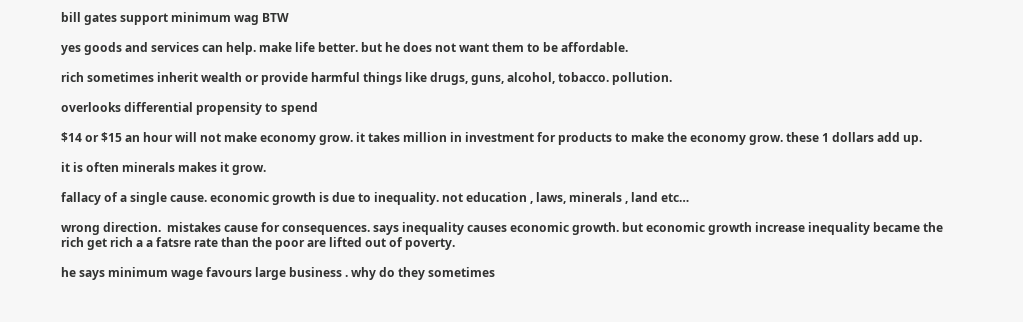bill gates support minimum wag BTW

yes goods and services can help. make life better. but he does not want them to be affordable.

rich sometimes inherit wealth or provide harmful things like drugs, guns, alcohol, tobacco. pollution.

overlooks differential propensity to spend

$14 or $15 an hour will not make economy grow. it takes million in investment for products to make the economy grow. these 1 dollars add up.

it is often minerals makes it grow.

fallacy of a single cause. economic growth is due to inequality. not education , laws, minerals , land etc…

wrong direction.  mistakes cause for consequences. says inequality causes economic growth. but economic growth increase inequality became the rich get rich a a fatsre rate than the poor are lifted out of poverty.

he says minimum wage favours large business . why do they sometimes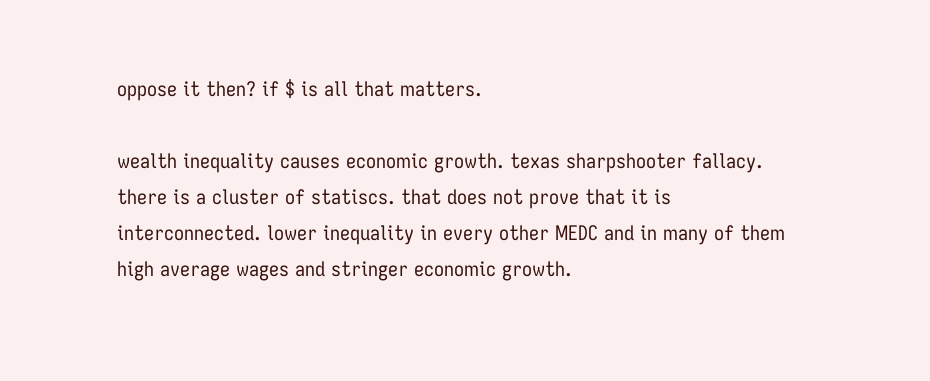oppose it then? if $ is all that matters.

wealth inequality causes economic growth. texas sharpshooter fallacy. there is a cluster of statiscs. that does not prove that it is interconnected. lower inequality in every other MEDC and in many of them high average wages and stringer economic growth.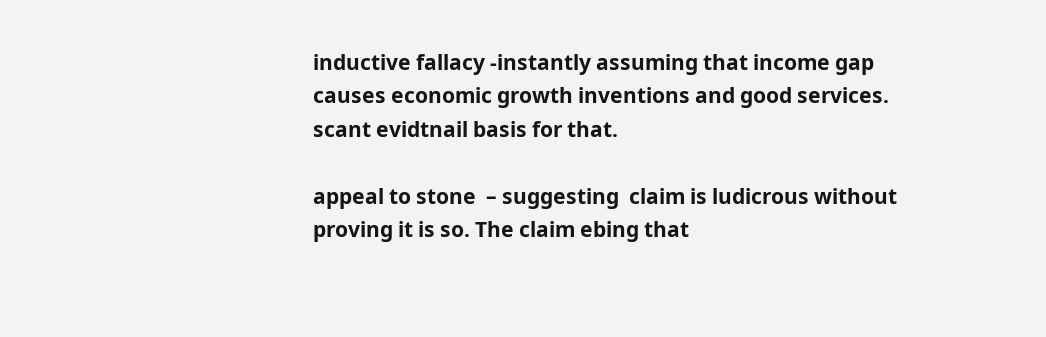inductive fallacy -instantly assuming that income gap causes economic growth inventions and good services. scant evidtnail basis for that.

appeal to stone  – suggesting  claim is ludicrous without proving it is so. The claim ebing that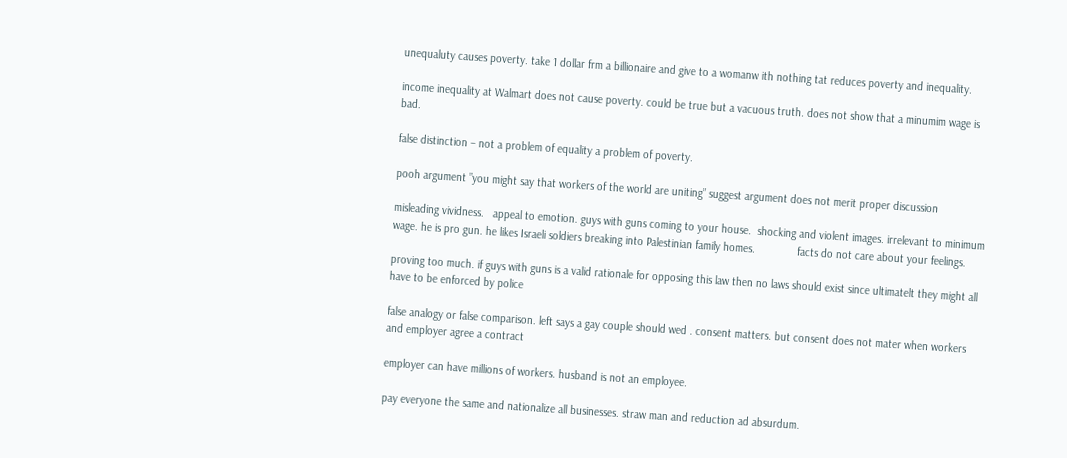unequaluty causes poverty. take 1 dollar frm a billionaire and give to a womanw ith nothing tat reduces poverty and inequality.

income inequality at Walmart does not cause poverty. could be true but a vacuous truth. does not show that a minumim wage is bad.

false distinction – not a problem of equality a problem of poverty.

pooh argument ”you might say that workers of the world are uniting” suggest argument does not merit proper discussion

misleading vividness.   appeal to emotion. guys with guns coming to your house.  shocking and violent images. irrelevant to minimum wage. he is pro gun. he likes Israeli soldiers breaking into Palestinian family homes.              facts do not care about your feelings.

proving too much. if guys with guns is a valid rationale for opposing this law then no laws should exist since ultimatelt they might all have to be enforced by police

false analogy or false comparison. left says a gay couple should wed . consent matters. but consent does not mater when workers and employer agree a contract

employer can have millions of workers. husband is not an employee.

pay everyone the same and nationalize all businesses. straw man and reduction ad absurdum.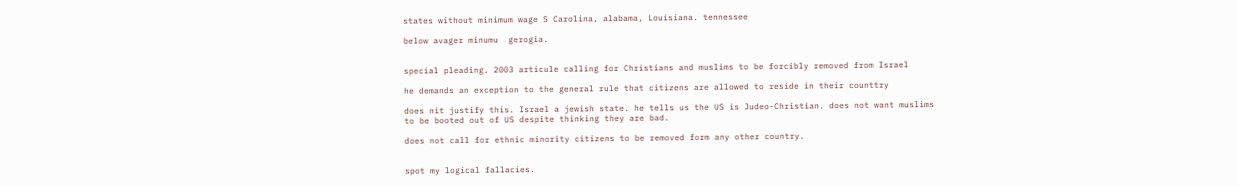states without minimum wage S Carolina, alabama, Louisiana. tennessee

below avager minumu  gerogia.


special pleading. 2003 articule calling for Christians and muslims to be forcibly removed from Israel

he demands an exception to the general rule that citizens are allowed to reside in their counttry

does nit justify this. Israel a jewish state. he tells us the US is Judeo-Christian. does not want muslims to be booted out of US despite thinking they are bad.

does not call for ethnic minority citizens to be removed form any other country.


spot my logical fallacies.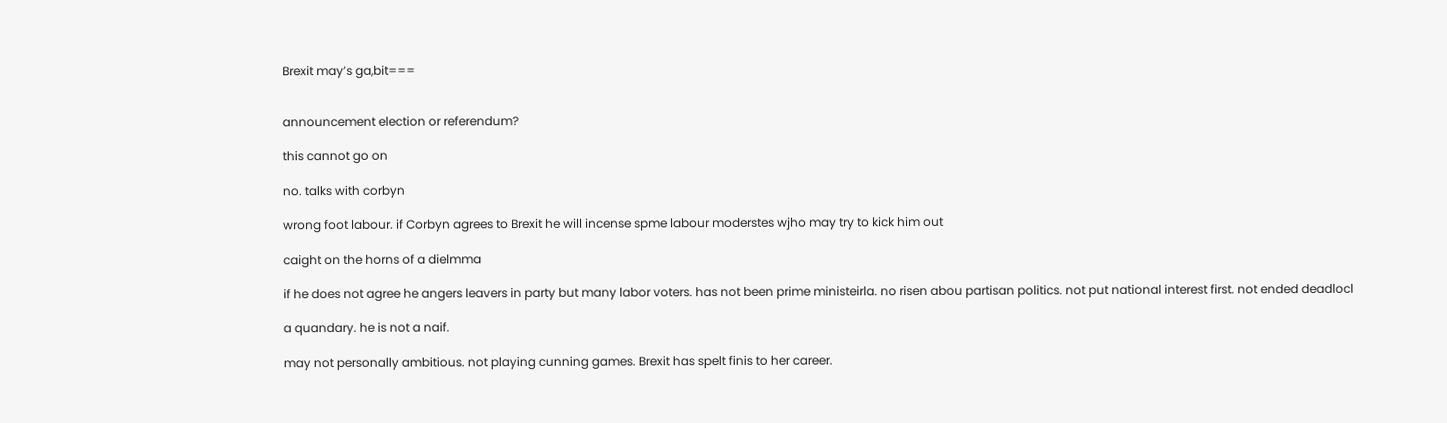Brexit may’s ga,bit===


announcement election or referendum?

this cannot go on

no. talks with corbyn

wrong foot labour. if Corbyn agrees to Brexit he will incense spme labour moderstes wjho may try to kick him out

caight on the horns of a dielmma

if he does not agree he angers leavers in party but many labor voters. has not been prime ministeirla. no risen abou partisan politics. not put national interest first. not ended deadlocl

a quandary. he is not a naif.

may not personally ambitious. not playing cunning games. Brexit has spelt finis to her career.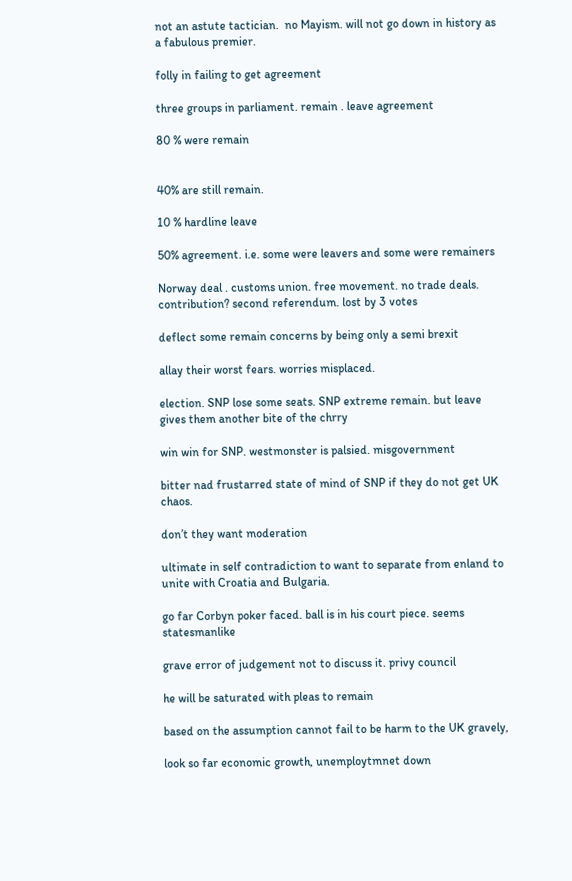not an astute tactician.  no Mayism. will not go down in history as a fabulous premier.

folly in failing to get agreement

three groups in parliament. remain . leave agreement

80 % were remain


40% are still remain.

10 % hardline leave

50% agreement. i.e. some were leavers and some were remainers

Norway deal . customs union. free movement. no trade deals. contribution? second referendum. lost by 3 votes

deflect some remain concerns by being only a semi brexit

allay their worst fears. worries misplaced.

election. SNP lose some seats. SNP extreme remain. but leave gives them another bite of the chrry

win win for SNP. westmonster is palsied. misgovernment

bitter nad frustarred state of mind of SNP if they do not get UK chaos.

don’t they want moderation

ultimate in self contradiction to want to separate from enland to unite with Croatia and Bulgaria.

go far Corbyn poker faced. ball is in his court piece. seems statesmanlike

grave error of judgement not to discuss it. privy council

he will be saturated with pleas to remain

based on the assumption cannot fail to be harm to the UK gravely,

look so far economic growth, unemploytmnet down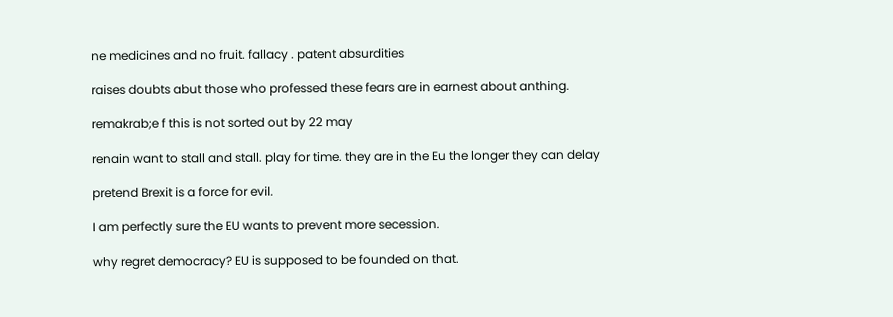ne medicines and no fruit. fallacy . patent absurdities

raises doubts abut those who professed these fears are in earnest about anthing.

remakrab;e f this is not sorted out by 22 may

renain want to stall and stall. play for time. they are in the Eu the longer they can delay

pretend Brexit is a force for evil.

I am perfectly sure the EU wants to prevent more secession.

why regret democracy? EU is supposed to be founded on that.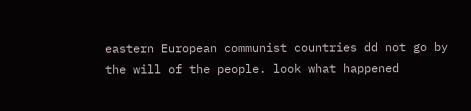eastern European communist countries dd not go by the will of the people. look what happened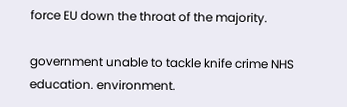force EU down the throat of the majority.

government unable to tackle knife crime NHS education. environment.